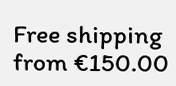Free shipping from €150.00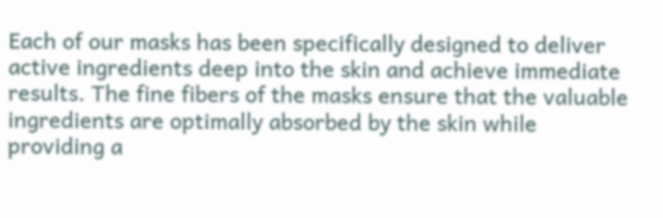Each of our masks has been specifically designed to deliver active ingredients deep into the skin and achieve immediate results. The fine fibers of the masks ensure that the valuable ingredients are optimally absorbed by the skin while providing a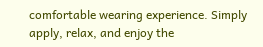comfortable wearing experience. Simply apply, relax, and enjoy the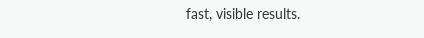fast, visible results.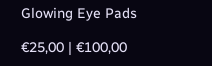Glowing Eye Pads

€25,00 | €100,00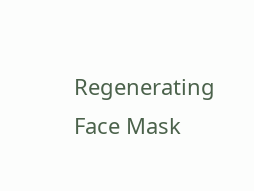Regenerating Face Mask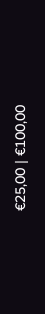€25,00 | €100,00